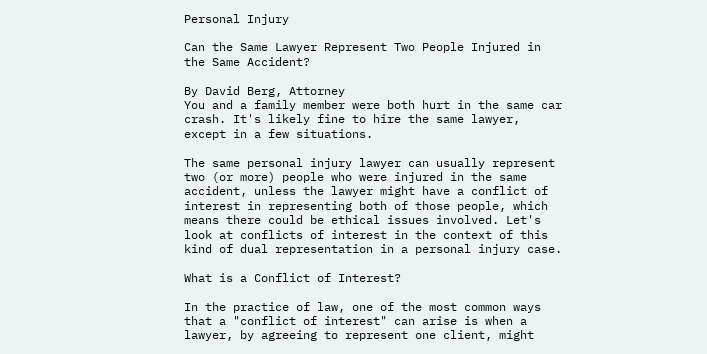Personal Injury

Can the Same Lawyer Represent Two People Injured in the Same Accident?

By David Berg, Attorney
You and a family member were both hurt in the same car crash. It's likely fine to hire the same lawyer, except in a few situations.

The same personal injury lawyer can usually represent two (or more) people who were injured in the same accident, unless the lawyer might have a conflict of interest in representing both of those people, which means there could be ethical issues involved. Let's look at conflicts of interest in the context of this kind of dual representation in a personal injury case.

What is a Conflict of Interest?

In the practice of law, one of the most common ways that a "conflict of interest" can arise is when a lawyer, by agreeing to represent one client, might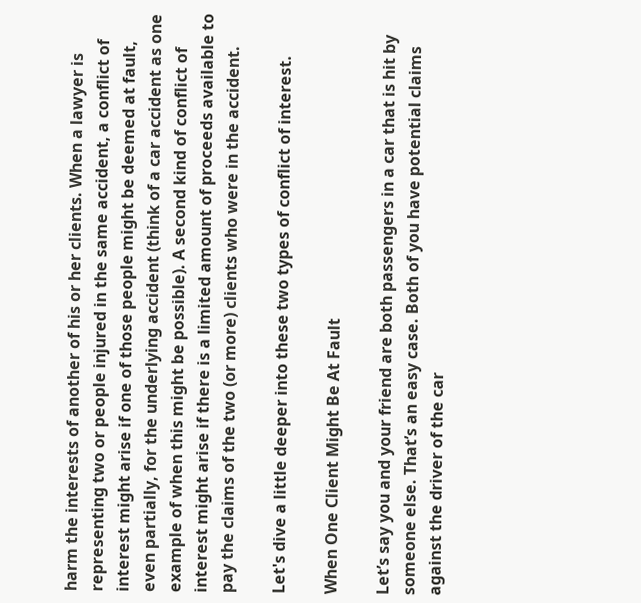harm the interests of another of his or her clients. When a lawyer is representing two or people injured in the same accident, a conflict of interest might arise if one of those people might be deemed at fault, even partially, for the underlying accident (think of a car accident as one example of when this might be possible). A second kind of conflict of interest might arise if there is a limited amount of proceeds available to pay the claims of the two (or more) clients who were in the accident.

Let's dive a little deeper into these two types of conflict of interest.

When One Client Might Be At Fault

Let’s say you and your friend are both passengers in a car that is hit by someone else. That’s an easy case. Both of you have potential claims against the driver of the car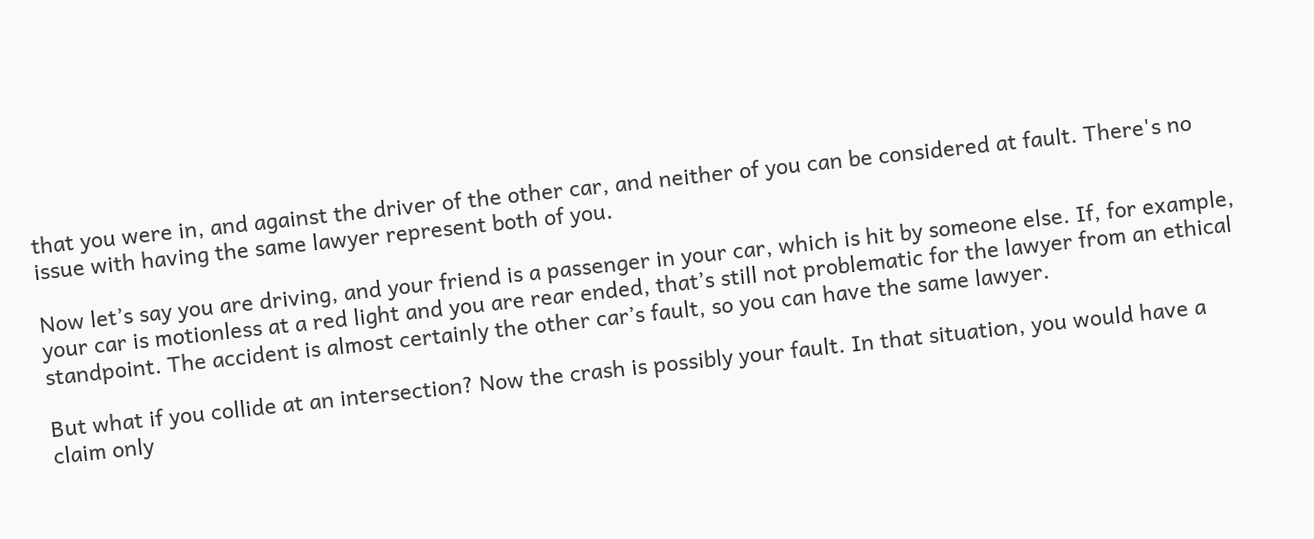that you were in, and against the driver of the other car, and neither of you can be considered at fault. There's no issue with having the same lawyer represent both of you.

Now let’s say you are driving, and your friend is a passenger in your car, which is hit by someone else. If, for example, your car is motionless at a red light and you are rear ended, that’s still not problematic for the lawyer from an ethical standpoint. The accident is almost certainly the other car’s fault, so you can have the same lawyer.

But what if you collide at an intersection? Now the crash is possibly your fault. In that situation, you would have a claim only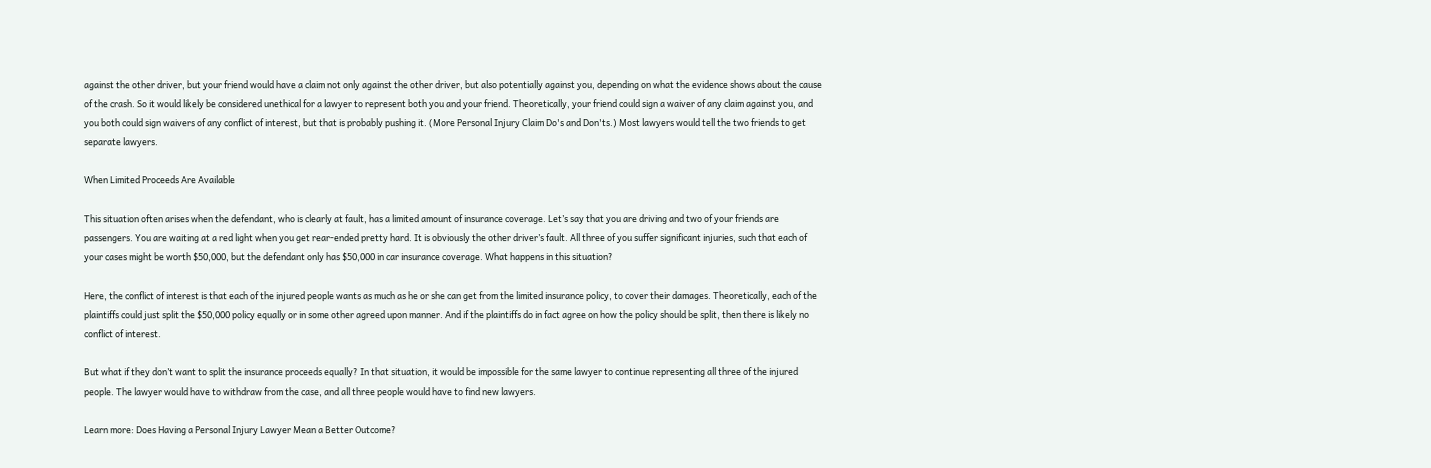against the other driver, but your friend would have a claim not only against the other driver, but also potentially against you, depending on what the evidence shows about the cause of the crash. So it would likely be considered unethical for a lawyer to represent both you and your friend. Theoretically, your friend could sign a waiver of any claim against you, and you both could sign waivers of any conflict of interest, but that is probably pushing it. (More Personal Injury Claim Do's and Don'ts.) Most lawyers would tell the two friends to get separate lawyers.

When Limited Proceeds Are Available

This situation often arises when the defendant, who is clearly at fault, has a limited amount of insurance coverage. Let’s say that you are driving and two of your friends are passengers. You are waiting at a red light when you get rear-ended pretty hard. It is obviously the other driver’s fault. All three of you suffer significant injuries, such that each of your cases might be worth $50,000, but the defendant only has $50,000 in car insurance coverage. What happens in this situation?

Here, the conflict of interest is that each of the injured people wants as much as he or she can get from the limited insurance policy, to cover their damages. Theoretically, each of the plaintiffs could just split the $50,000 policy equally or in some other agreed upon manner. And if the plaintiffs do in fact agree on how the policy should be split, then there is likely no conflict of interest.

But what if they don’t want to split the insurance proceeds equally? In that situation, it would be impossible for the same lawyer to continue representing all three of the injured people. The lawyer would have to withdraw from the case, and all three people would have to find new lawyers.

Learn more: Does Having a Personal Injury Lawyer Mean a Better Outcome?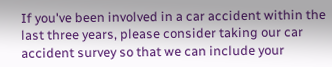If you've been involved in a car accident within the last three years, please consider taking our car accident survey so that we can include your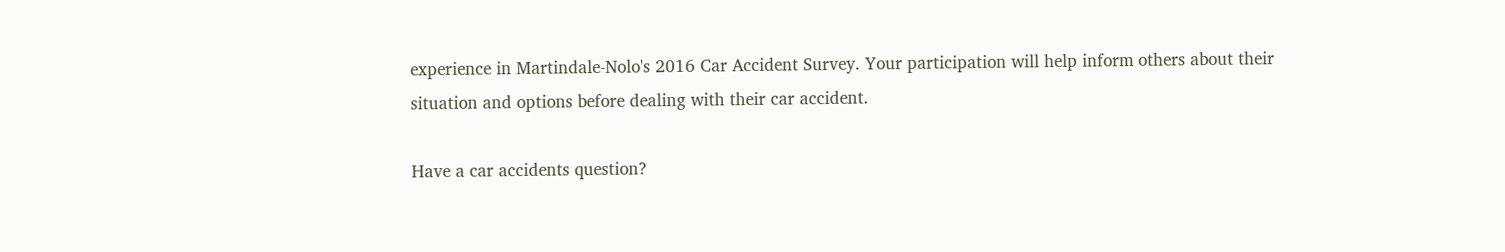experience in Martindale-Nolo's 2016 Car Accident Survey. Your participation will help inform others about their situation and options before dealing with their car accident.

Have a car accidents question?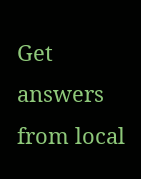Get answers from local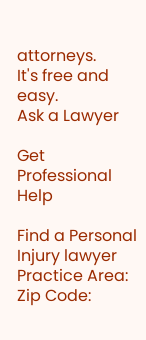attorneys.
It's free and easy.
Ask a Lawyer

Get Professional Help

Find a Personal Injury lawyer
Practice Area:
Zip Code: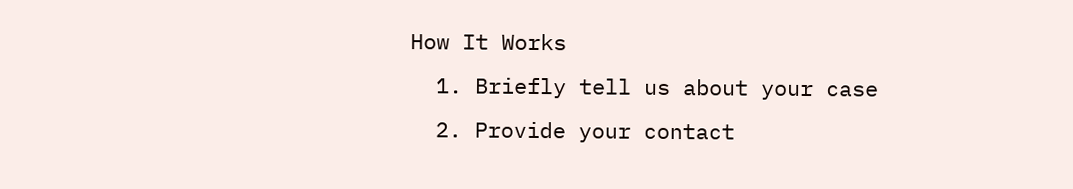How It Works
  1. Briefly tell us about your case
  2. Provide your contact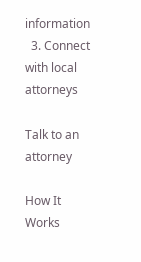information
  3. Connect with local attorneys

Talk to an attorney

How It Works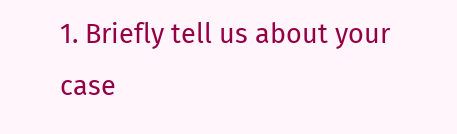1. Briefly tell us about your case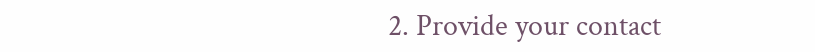2. Provide your contact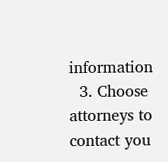information
  3. Choose attorneys to contact you